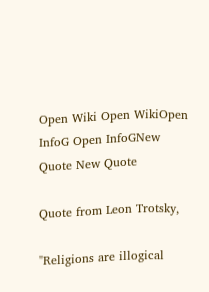Open Wiki Open WikiOpen InfoG Open InfoGNew Quote New Quote

Quote from Leon Trotsky,

"Religions are illogical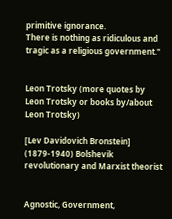primitive ignorance.
There is nothing as ridiculous and tragic as a religious government."


Leon Trotsky (more quotes by Leon Trotsky or books by/about Leon Trotsky)

[Lev Davidovich Bronstein] (1879-1940) Bolshevik revolutionary and Marxist theorist


Agnostic, Government,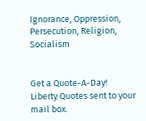Ignorance, Oppression, Persecution, Religion, Socialism


Get a Quote-A-Day!
Liberty Quotes sent to your mail box.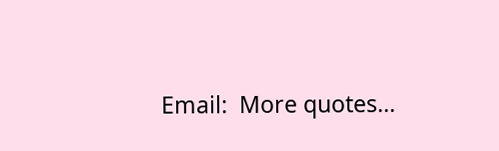Email:  More quotes...